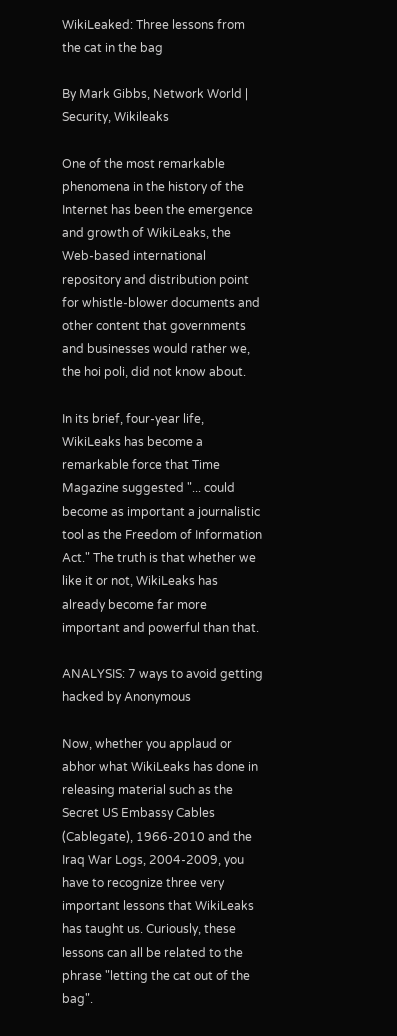WikiLeaked: Three lessons from the cat in the bag

By Mark Gibbs, Network World |  Security, Wikileaks

One of the most remarkable phenomena in the history of the Internet has been the emergence and growth of WikiLeaks, the Web-based international repository and distribution point for whistle-blower documents and other content that governments and businesses would rather we, the hoi poli, did not know about.

In its brief, four-year life, WikiLeaks has become a remarkable force that Time Magazine suggested "... could become as important a journalistic tool as the Freedom of Information Act." The truth is that whether we like it or not, WikiLeaks has already become far more important and powerful than that.

ANALYSIS: 7 ways to avoid getting hacked by Anonymous

Now, whether you applaud or abhor what WikiLeaks has done in releasing material such as the Secret US Embassy Cables (Cablegate), 1966-2010 and the Iraq War Logs, 2004-2009, you have to recognize three very important lessons that WikiLeaks has taught us. Curiously, these lessons can all be related to the phrase "letting the cat out of the bag".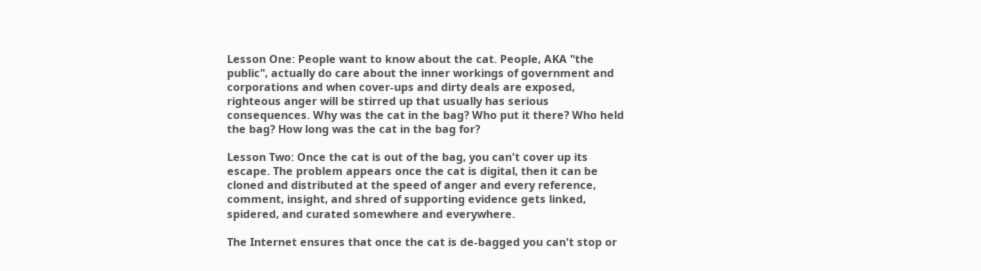Lesson One: People want to know about the cat. People, AKA "the public", actually do care about the inner workings of government and corporations and when cover-ups and dirty deals are exposed, righteous anger will be stirred up that usually has serious consequences. Why was the cat in the bag? Who put it there? Who held the bag? How long was the cat in the bag for?

Lesson Two: Once the cat is out of the bag, you can't cover up its escape. The problem appears once the cat is digital, then it can be cloned and distributed at the speed of anger and every reference, comment, insight, and shred of supporting evidence gets linked, spidered, and curated somewhere and everywhere.

The Internet ensures that once the cat is de-bagged you can't stop or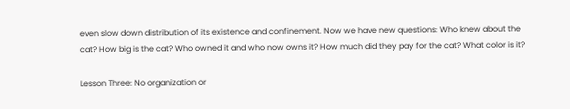even slow down distribution of its existence and confinement. Now we have new questions: Who knew about the cat? How big is the cat? Who owned it and who now owns it? How much did they pay for the cat? What color is it?

Lesson Three: No organization or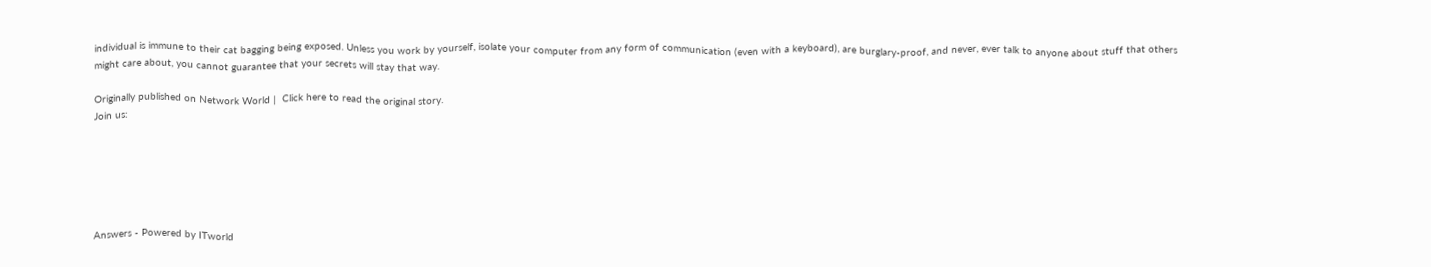individual is immune to their cat bagging being exposed. Unless you work by yourself, isolate your computer from any form of communication (even with a keyboard), are burglary-proof, and never, ever talk to anyone about stuff that others might care about, you cannot guarantee that your secrets will stay that way.

Originally published on Network World |  Click here to read the original story.
Join us:






Answers - Powered by ITworld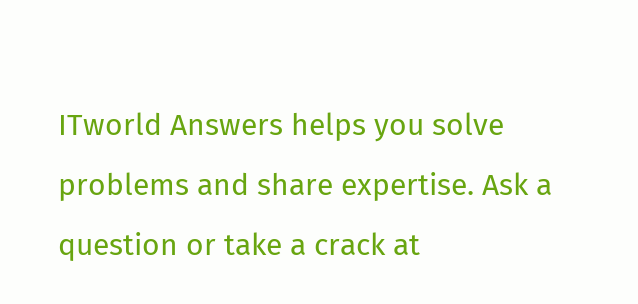ITworld Answers helps you solve problems and share expertise. Ask a question or take a crack at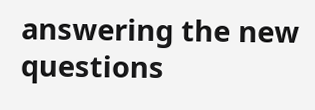answering the new questions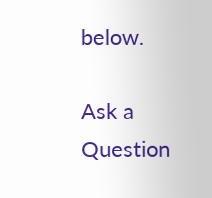below.

Ask a Question